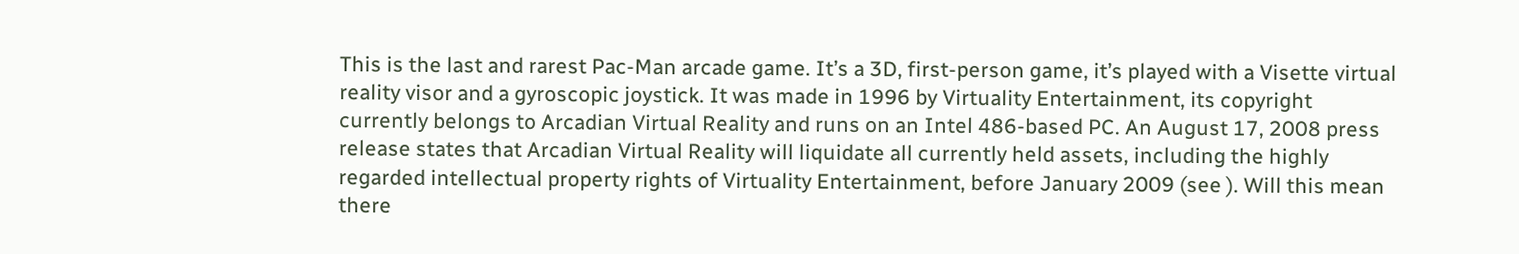This is the last and rarest Pac-Man arcade game. It’s a 3D, first-person game, it’s played with a Visette virtual reality visor and a gyroscopic joystick. It was made in 1996 by Virtuality Entertainment, its copyright currently belongs to Arcadian Virtual Reality and runs on an Intel 486-based PC. An August 17, 2008 press release states that Arcadian Virtual Reality will liquidate all currently held assets, including the highly regarded intellectual property rights of Virtuality Entertainment, before January 2009 (see ). Will this mean there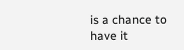is a chance to have it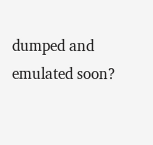dumped and emulated soon?